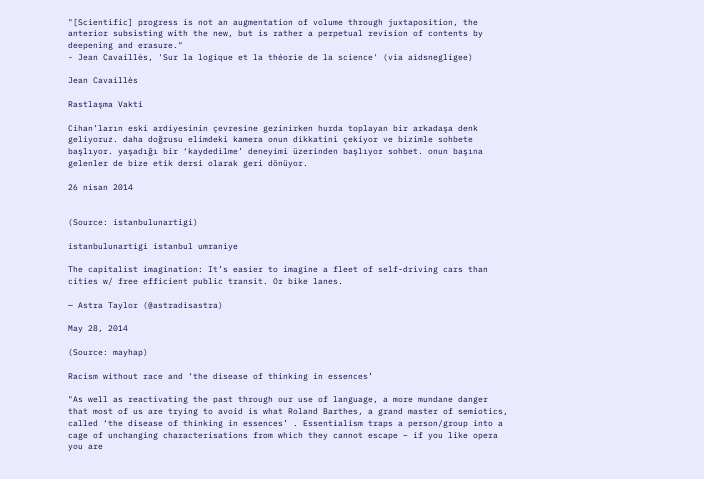"[Scientific] progress is not an augmentation of volume through juxtaposition, the anterior subsisting with the new, but is rather a perpetual revision of contents by deepening and erasure."
- Jean Cavaillès, 'Sur la logique et la théorie de la science' (via aidsnegligee)

Jean Cavaillès

Rastlaşma Vakti

Cihan’ların eski ardiyesinin çevresine gezinirken hurda toplayan bir arkadaşa denk geliyoruz. daha doğrusu elimdeki kamera onun dikkatini çekiyor ve bizimle sohbete başlıyor. yaşadığı bir ‘kaydedilme’ deneyimi üzerinden başlıyor sohbet. onun başına gelenler de bize etik dersi olarak geri dönüyor.

26 nisan 2014


(Source: istanbulunartigi)

istanbulunartigi istanbul umraniye

The capitalist imagination: It’s easier to imagine a fleet of self-driving cars than cities w/ free efficient public transit. Or bike lanes.

— Astra Taylor (@astradisastra)

May 28, 2014

(Source: mayhap)

Racism without race and ‘the disease of thinking in essences’

"As well as reactivating the past through our use of language, a more mundane danger that most of us are trying to avoid is what Roland Barthes, a grand master of semiotics, called ‘the disease of thinking in essences’ . Essentialism traps a person/group into a cage of unchanging characterisations from which they cannot escape – if you like opera you are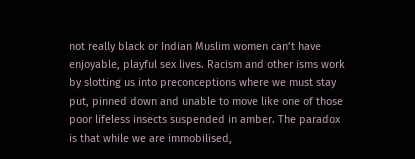not really black or Indian Muslim women can’t have enjoyable, playful sex lives. Racism and other isms work by slotting us into preconceptions where we must stay put, pinned down and unable to move like one of those poor lifeless insects suspended in amber. The paradox is that while we are immobilised,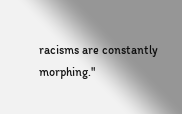racisms are constantly morphing."